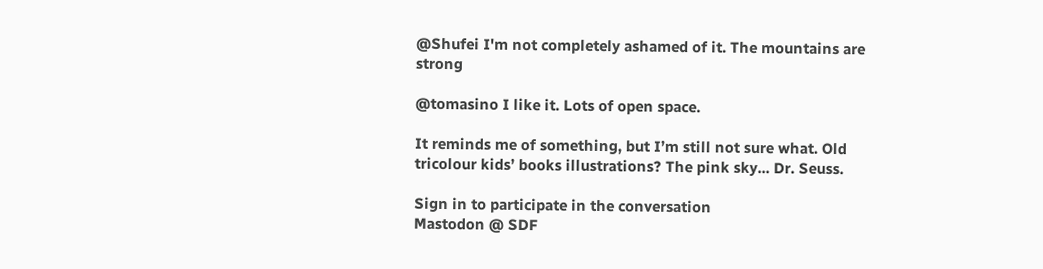@Shufei I'm not completely ashamed of it. The mountains are strong

@tomasino I like it. Lots of open space.

It reminds me of something, but I’m still not sure what. Old tricolour kids’ books illustrations? The pink sky... Dr. Seuss.

Sign in to participate in the conversation
Mastodon @ SDF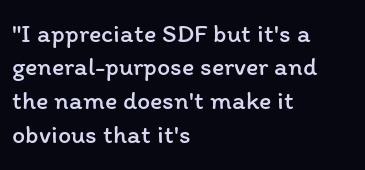"I appreciate SDF but it's a general-purpose server and the name doesn't make it obvious that it's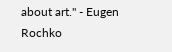about art." - Eugen Rochko